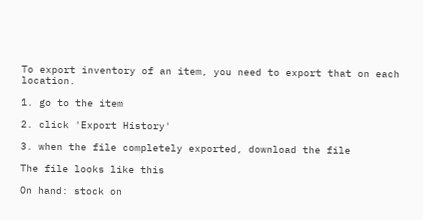To export inventory of an item, you need to export that on each location.

1. go to the item

2. click 'Export History'

3. when the file completely exported, download the file

The file looks like this

On hand: stock on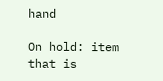hand

On hold: item that is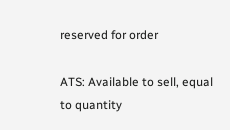reserved for order

ATS: Available to sell, equal to quantity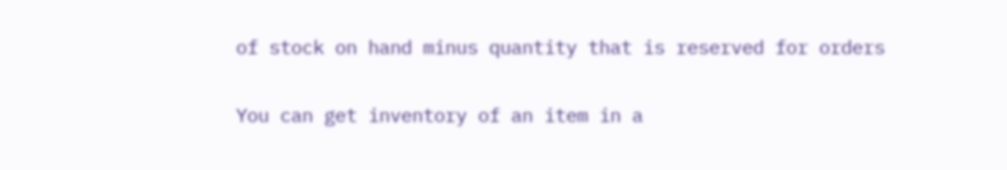of stock on hand minus quantity that is reserved for orders

You can get inventory of an item in a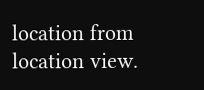location from location view.